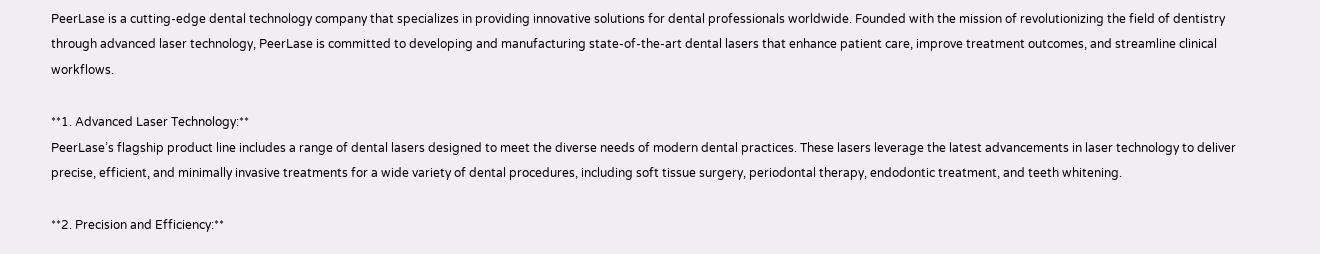PeerLase is a cutting-edge dental technology company that specializes in providing innovative solutions for dental professionals worldwide. Founded with the mission of revolutionizing the field of dentistry through advanced laser technology, PeerLase is committed to developing and manufacturing state-of-the-art dental lasers that enhance patient care, improve treatment outcomes, and streamline clinical workflows.

**1. Advanced Laser Technology:**
PeerLase’s flagship product line includes a range of dental lasers designed to meet the diverse needs of modern dental practices. These lasers leverage the latest advancements in laser technology to deliver precise, efficient, and minimally invasive treatments for a wide variety of dental procedures, including soft tissue surgery, periodontal therapy, endodontic treatment, and teeth whitening.

**2. Precision and Efficiency:**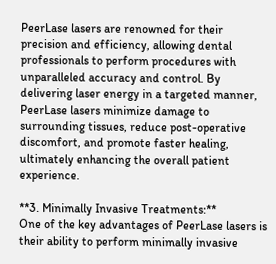PeerLase lasers are renowned for their precision and efficiency, allowing dental professionals to perform procedures with unparalleled accuracy and control. By delivering laser energy in a targeted manner, PeerLase lasers minimize damage to surrounding tissues, reduce post-operative discomfort, and promote faster healing, ultimately enhancing the overall patient experience.

**3. Minimally Invasive Treatments:**
One of the key advantages of PeerLase lasers is their ability to perform minimally invasive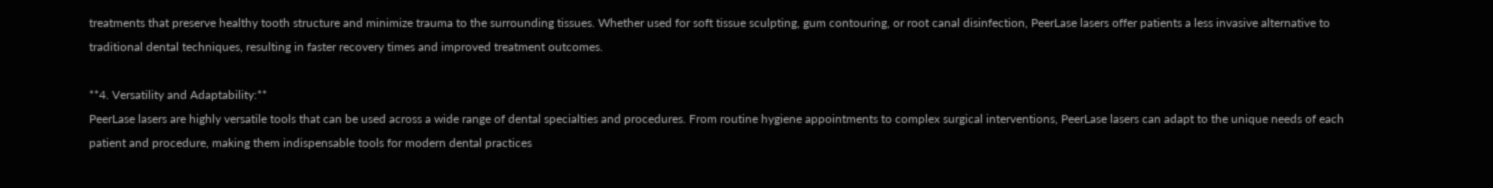treatments that preserve healthy tooth structure and minimize trauma to the surrounding tissues. Whether used for soft tissue sculpting, gum contouring, or root canal disinfection, PeerLase lasers offer patients a less invasive alternative to traditional dental techniques, resulting in faster recovery times and improved treatment outcomes.

**4. Versatility and Adaptability:**
PeerLase lasers are highly versatile tools that can be used across a wide range of dental specialties and procedures. From routine hygiene appointments to complex surgical interventions, PeerLase lasers can adapt to the unique needs of each patient and procedure, making them indispensable tools for modern dental practices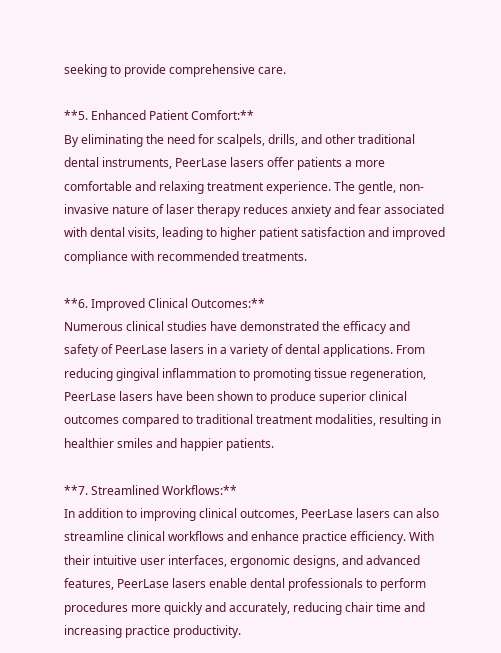seeking to provide comprehensive care.

**5. Enhanced Patient Comfort:**
By eliminating the need for scalpels, drills, and other traditional dental instruments, PeerLase lasers offer patients a more comfortable and relaxing treatment experience. The gentle, non-invasive nature of laser therapy reduces anxiety and fear associated with dental visits, leading to higher patient satisfaction and improved compliance with recommended treatments.

**6. Improved Clinical Outcomes:**
Numerous clinical studies have demonstrated the efficacy and safety of PeerLase lasers in a variety of dental applications. From reducing gingival inflammation to promoting tissue regeneration, PeerLase lasers have been shown to produce superior clinical outcomes compared to traditional treatment modalities, resulting in healthier smiles and happier patients.

**7. Streamlined Workflows:**
In addition to improving clinical outcomes, PeerLase lasers can also streamline clinical workflows and enhance practice efficiency. With their intuitive user interfaces, ergonomic designs, and advanced features, PeerLase lasers enable dental professionals to perform procedures more quickly and accurately, reducing chair time and increasing practice productivity.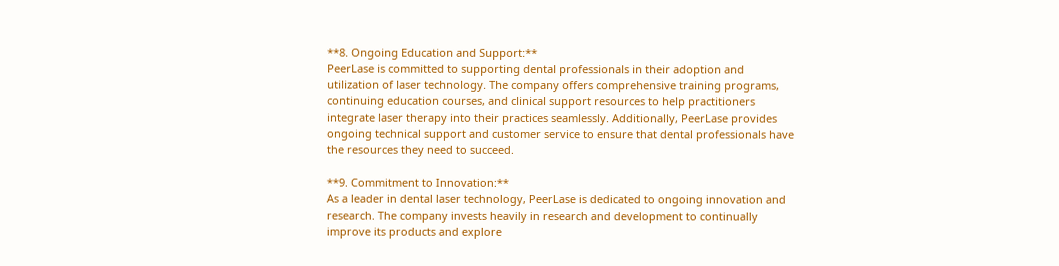**8. Ongoing Education and Support:**
PeerLase is committed to supporting dental professionals in their adoption and utilization of laser technology. The company offers comprehensive training programs, continuing education courses, and clinical support resources to help practitioners integrate laser therapy into their practices seamlessly. Additionally, PeerLase provides ongoing technical support and customer service to ensure that dental professionals have the resources they need to succeed.

**9. Commitment to Innovation:**
As a leader in dental laser technology, PeerLase is dedicated to ongoing innovation and research. The company invests heavily in research and development to continually improve its products and explore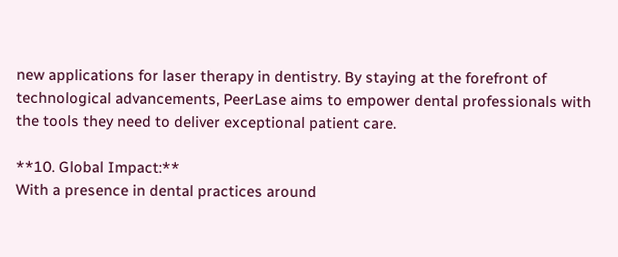new applications for laser therapy in dentistry. By staying at the forefront of technological advancements, PeerLase aims to empower dental professionals with the tools they need to deliver exceptional patient care.

**10. Global Impact:**
With a presence in dental practices around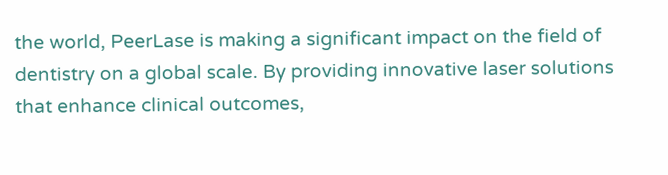the world, PeerLase is making a significant impact on the field of dentistry on a global scale. By providing innovative laser solutions that enhance clinical outcomes,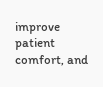improve patient comfort, and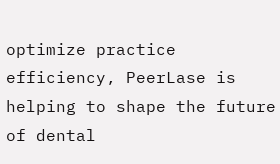optimize practice efficiency, PeerLase is helping to shape the future of dental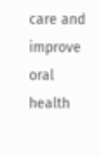care and improve oral health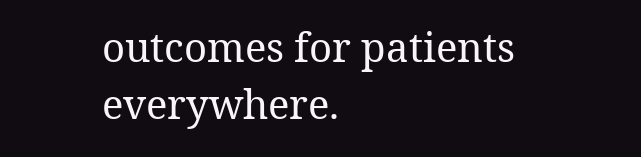outcomes for patients everywhere.